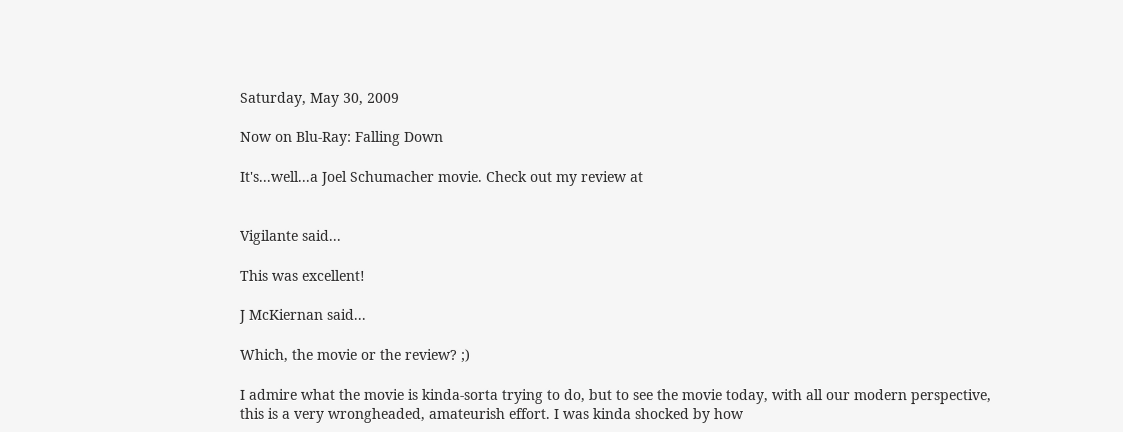Saturday, May 30, 2009

Now on Blu-Ray: Falling Down

It's...well...a Joel Schumacher movie. Check out my review at


Vigilante said...

This was excellent!

J McKiernan said...

Which, the movie or the review? ;)

I admire what the movie is kinda-sorta trying to do, but to see the movie today, with all our modern perspective, this is a very wrongheaded, amateurish effort. I was kinda shocked by how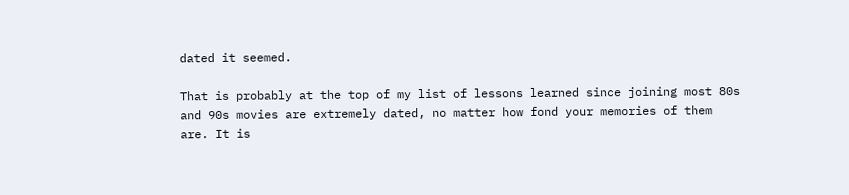dated it seemed.

That is probably at the top of my list of lessons learned since joining most 80s and 90s movies are extremely dated, no matter how fond your memories of them are. It is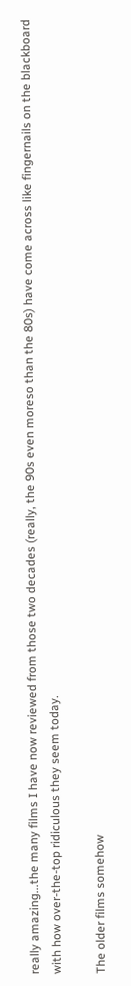really amazing...the many films I have now reviewed from those two decades (really, the 90s even moreso than the 80s) have come across like fingernails on the blackboard with how over-the-top ridiculous they seem today.

The older films somehow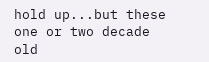hold up...but these one or two decade old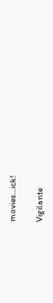movies...ick!

Vigilante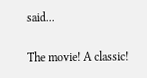said...

The movie! A classic!